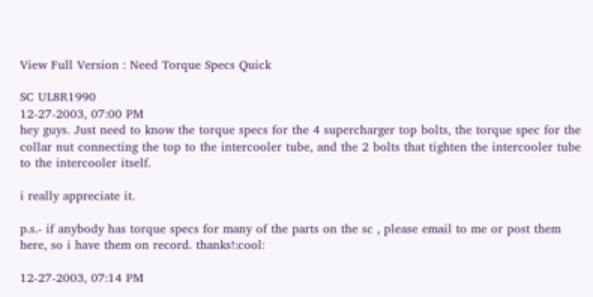View Full Version : Need Torque Specs Quick

SC UL8R1990
12-27-2003, 07:00 PM
hey guys. Just need to know the torque specs for the 4 supercharger top bolts, the torque spec for the collar nut connecting the top to the intercooler tube, and the 2 bolts that tighten the intercooler tube to the intercooler itself.

i really appreciate it.

p.s.- if anybody has torque specs for many of the parts on the sc , please email to me or post them here, so i have them on record. thanks!:cool:

12-27-2003, 07:14 PM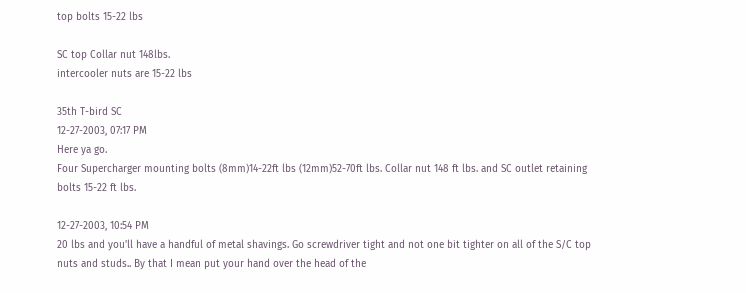top bolts 15-22 lbs

SC top Collar nut 148lbs.
intercooler nuts are 15-22 lbs

35th T-bird SC
12-27-2003, 07:17 PM
Here ya go.
Four Supercharger mounting bolts (8mm)14-22ft lbs (12mm)52-70ft lbs. Collar nut 148 ft lbs. and SC outlet retaining bolts 15-22 ft lbs.

12-27-2003, 10:54 PM
20 lbs and you'll have a handful of metal shavings. Go screwdriver tight and not one bit tighter on all of the S/C top nuts and studs.. By that I mean put your hand over the head of the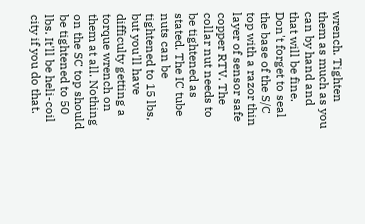wrench. Tighten them as much as you can by hand and that will be fine. Don't forget to seal the base of the S/C top with a razor thin layer of sensor safe copper RTV. The collar nut needs to be tightened as stated. The IC tube nuts can be tightened to 15 lbs, but you'll have difficulty getting a torque wrench on them at all. Nothing on the SC top should be tightened to 50 lbs. It'll be heli-coil city if you do that.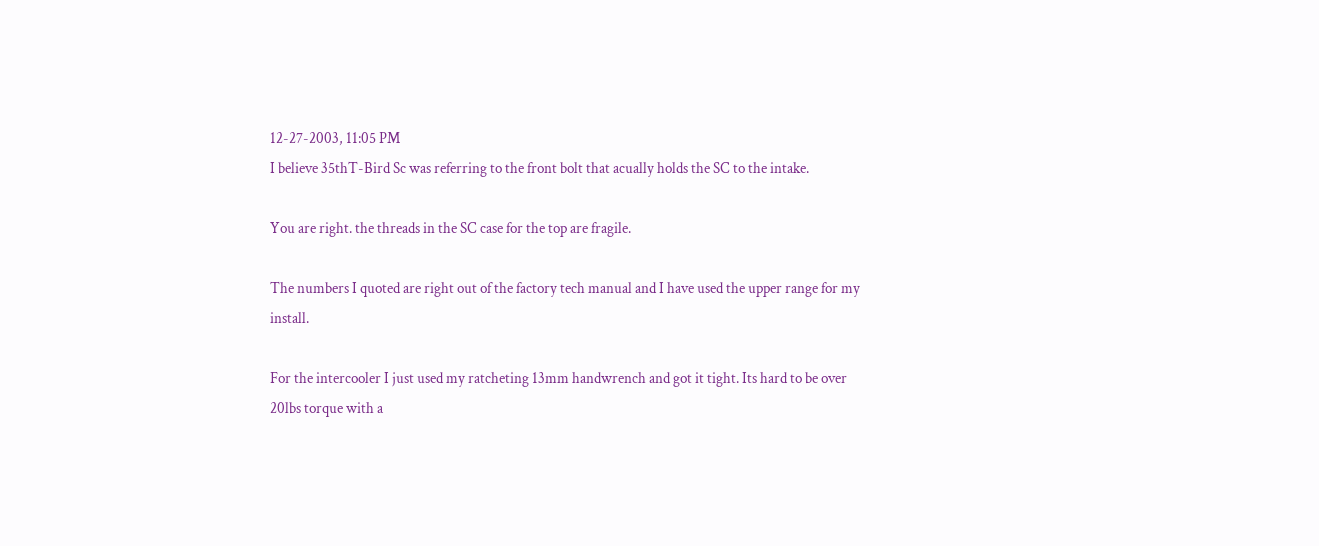12-27-2003, 11:05 PM
I believe 35thT-Bird Sc was referring to the front bolt that acually holds the SC to the intake.

You are right. the threads in the SC case for the top are fragile.

The numbers I quoted are right out of the factory tech manual and I have used the upper range for my install.

For the intercooler I just used my ratcheting 13mm handwrench and got it tight. Its hard to be over 20lbs torque with a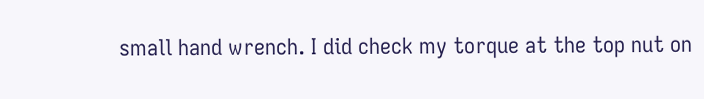small hand wrench. I did check my torque at the top nut on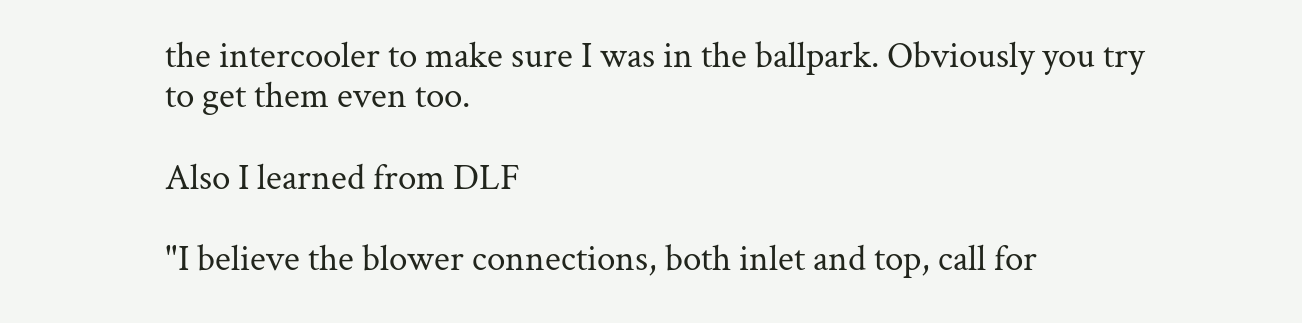the intercooler to make sure I was in the ballpark. Obviously you try
to get them even too.

Also I learned from DLF

"I believe the blower connections, both inlet and top, call for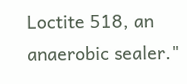Loctite 518, an anaerobic sealer."